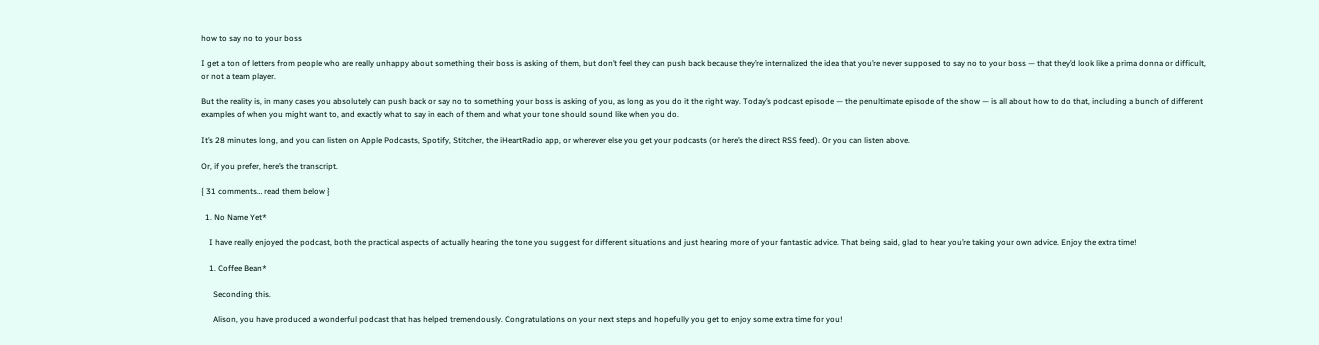how to say no to your boss

I get a ton of letters from people who are really unhappy about something their boss is asking of them, but don’t feel they can push back because they’re internalized the idea that you’re never supposed to say no to your boss — that they’d look like a prima donna or difficult, or not a team player.

But the reality is, in many cases you absolutely can push back or say no to something your boss is asking of you, as long as you do it the right way. Today’s podcast episode — the penultimate episode of the show — is all about how to do that, including a bunch of different examples of when you might want to, and exactly what to say in each of them and what your tone should sound like when you do.

It’s 28 minutes long, and you can listen on Apple Podcasts, Spotify, Stitcher, the iHeartRadio app, or wherever else you get your podcasts (or here’s the direct RSS feed). Or you can listen above.

Or, if you prefer, here’s the transcript.

{ 31 comments… read them below }

  1. No Name Yet*

    I have really enjoyed the podcast, both the practical aspects of actually hearing the tone you suggest for different situations and just hearing more of your fantastic advice. That being said, glad to hear you’re taking your own advice. Enjoy the extra time!

    1. Coffee Bean*

      Seconding this.

      Alison, you have produced a wonderful podcast that has helped tremendously. Congratulations on your next steps and hopefully you get to enjoy some extra time for you!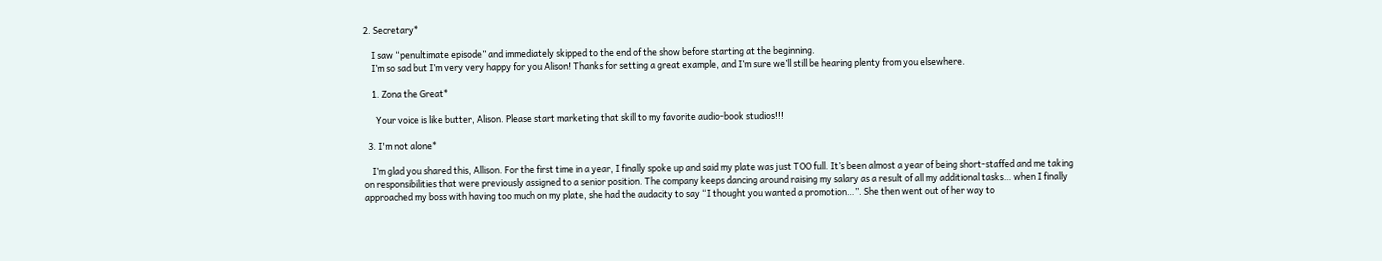2. Secretary*

    I saw “penultimate episode” and immediately skipped to the end of the show before starting at the beginning.
    I’m so sad but I’m very very happy for you Alison! Thanks for setting a great example, and I’m sure we’ll still be hearing plenty from you elsewhere.

    1. Zona the Great*

      Your voice is like butter, Alison. Please start marketing that skill to my favorite audio-book studios!!!

  3. I'm not alone*

    I’m glad you shared this, Allison. For the first time in a year, I finally spoke up and said my plate was just TOO full. It’s been almost a year of being short-staffed and me taking on responsibilities that were previously assigned to a senior position. The company keeps dancing around raising my salary as a result of all my additional tasks… when I finally approached my boss with having too much on my plate, she had the audacity to say “I thought you wanted a promotion…”. She then went out of her way to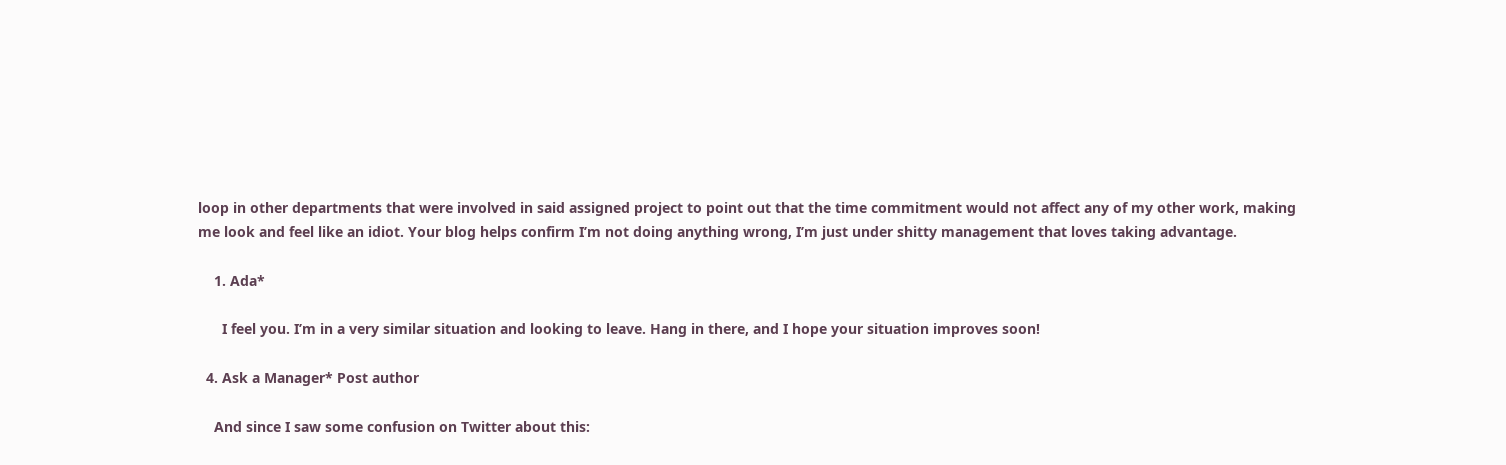loop in other departments that were involved in said assigned project to point out that the time commitment would not affect any of my other work, making me look and feel like an idiot. Your blog helps confirm I’m not doing anything wrong, I’m just under shitty management that loves taking advantage.

    1. Ada*

      I feel you. I’m in a very similar situation and looking to leave. Hang in there, and I hope your situation improves soon!

  4. Ask a Manager* Post author

    And since I saw some confusion on Twitter about this: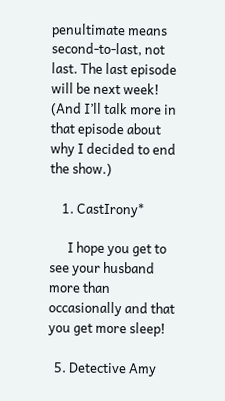penultimate means second-to-last, not last. The last episode will be next week! (And I’ll talk more in that episode about why I decided to end the show.)

    1. CastIrony*

      I hope you get to see your husband more than occasionally and that you get more sleep!

  5. Detective Amy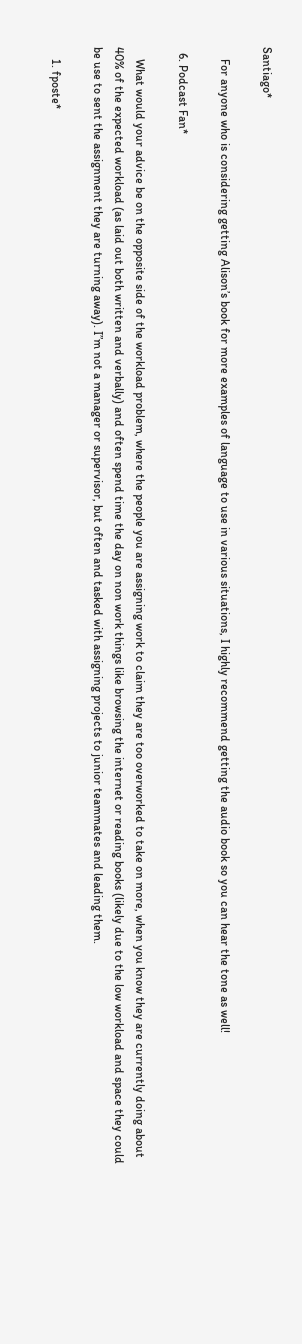Santiago*

    For anyone who is considering getting Alison’s book for more examples of language to use in various situations, I highly recommend getting the audio book so you can hear the tone as well!

  6. Podcast Fan*

    What would your advice be on the opposite side of the workload problem, where the people you are assigning work to claim they are too overworked to take on more, when you know they are currently doing about 40% of the expected workload (as laid out both written and verbally) and often spend time the day on non work things like browsing the internet or reading books (likely due to the low workload and space they could be use to sent the assignment they are turning away). I”m not a manager or supervisor, but often and tasked with assigning projects to junior teammates and leading them.

    1. fposte*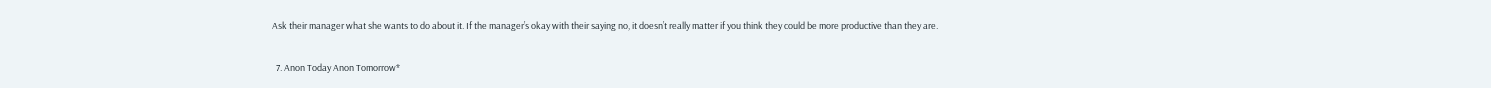Ask their manager what she wants to do about it. If the manager’s okay with their saying no, it doesn’t really matter if you think they could be more productive than they are.

  7. Anon Today Anon Tomorrow*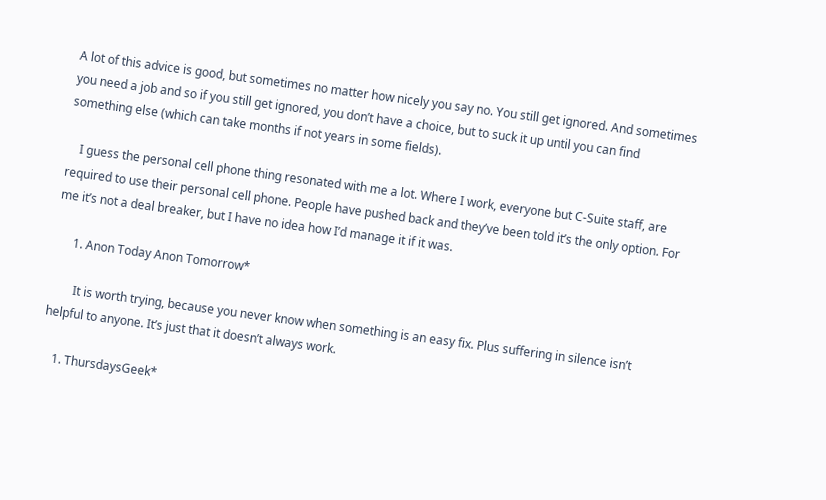A lot of this advice is good, but sometimes no matter how nicely you say no. You still get ignored. And sometimes you need a job and so if you still get ignored, you don’t have a choice, but to suck it up until you can find something else (which can take months if not years in some fields).

    I guess the personal cell phone thing resonated with me a lot. Where I work, everyone but C-Suite staff, are required to use their personal cell phone. People have pushed back and they’ve been told it’s the only option. For me it’s not a deal breaker, but I have no idea how I’d manage it if it was.

      1. Anon Today Anon Tomorrow*

        It is worth trying, because you never know when something is an easy fix. Plus suffering in silence isn’t helpful to anyone. It’s just that it doesn’t always work.

    1. ThursdaysGeek*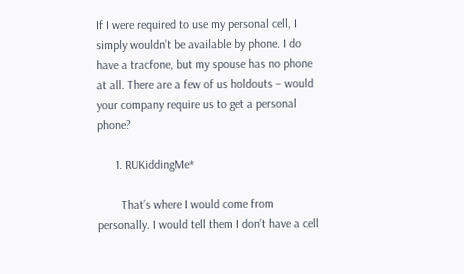If I were required to use my personal cell, I simply wouldn’t be available by phone. I do have a tracfone, but my spouse has no phone at all. There are a few of us holdouts – would your company require us to get a personal phone?

      1. RUKiddingMe*

        That’s where I would come from personally. I would tell them I don’t have a cell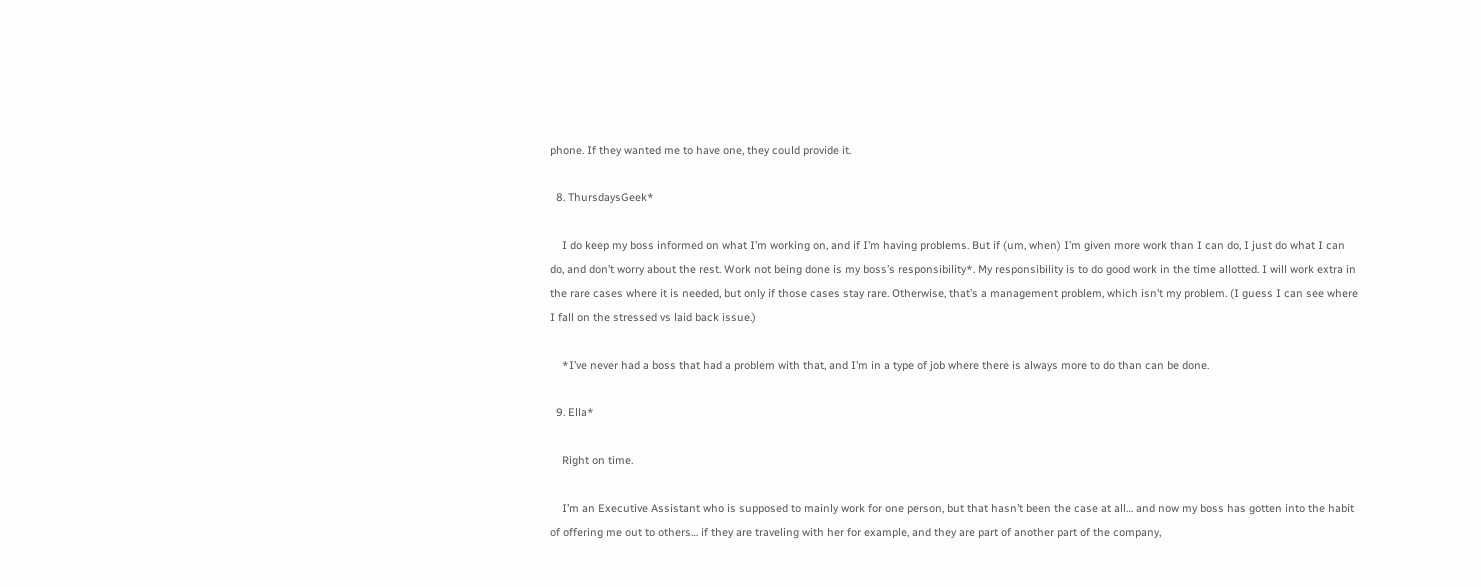phone. If they wanted me to have one, they could provide it.

  8. ThursdaysGeek*

    I do keep my boss informed on what I’m working on, and if I’m having problems. But if (um, when) I’m given more work than I can do, I just do what I can do, and don’t worry about the rest. Work not being done is my boss’s responsibility*. My responsibility is to do good work in the time allotted. I will work extra in the rare cases where it is needed, but only if those cases stay rare. Otherwise, that’s a management problem, which isn’t my problem. (I guess I can see where I fall on the stressed vs laid back issue.)

    *I’ve never had a boss that had a problem with that, and I’m in a type of job where there is always more to do than can be done.

  9. Ella*

    Right on time.

    I’m an Executive Assistant who is supposed to mainly work for one person, but that hasn’t been the case at all… and now my boss has gotten into the habit of offering me out to others… if they are traveling with her for example, and they are part of another part of the company,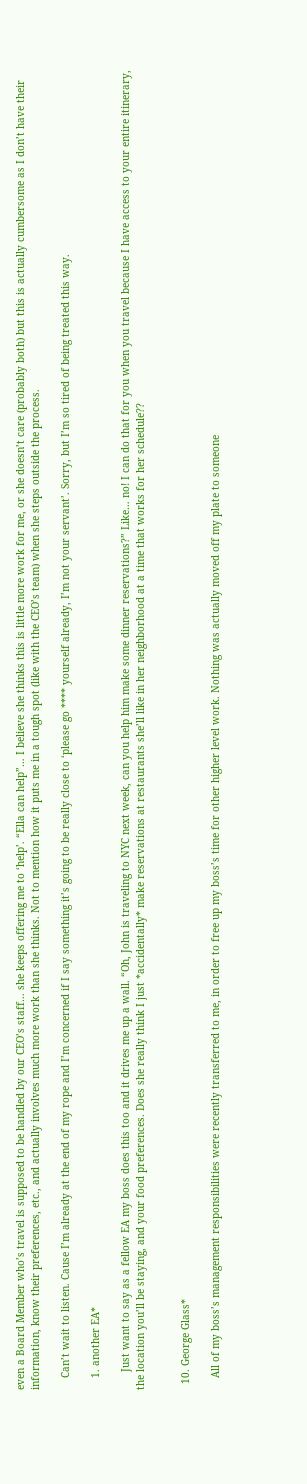even a Board Member who’s travel is supposed to be handled by our CEO’s staff… she keeps offering me to ‘help’. “Ella can help”… I believe she thinks this is little more work for me, or she doesn’t care (probably both) but this is actually cumbersome as I don’t have their information, know their preferences, etc., and actually involves much more work than she thinks. Not to mention how it puts me in a tough spot (like with the CEO’s team) when she steps outside the process.

    Can’t wait to listen. Cause I’m already at the end of my rope and I’m concerned if I say something it’s going to be really close to ‘please go **** yourself already, I’m not your servant’. Sorry, but I’m so tired of being treated this way.

    1. another EA*

      Just want to say as a fellow EA my boss does this too and it drives me up a wall. “Oh, John is traveling to NYC next week, can you help him make some dinner reservations?” Like… no! I can do that for you when you travel because I have access to your entire itinerary, the location you’ll be staying, and your food preferences. Does she really think I just *accidentally* make reservations at restaurants she’ll like in her neighborhood at a time that works for her schedule??


  10. George Glass*

    All of my boss’s management responsibilities were recently transferred to me, in order to free up my boss’s time for other higher level work. Nothing was actually moved off my plate to someone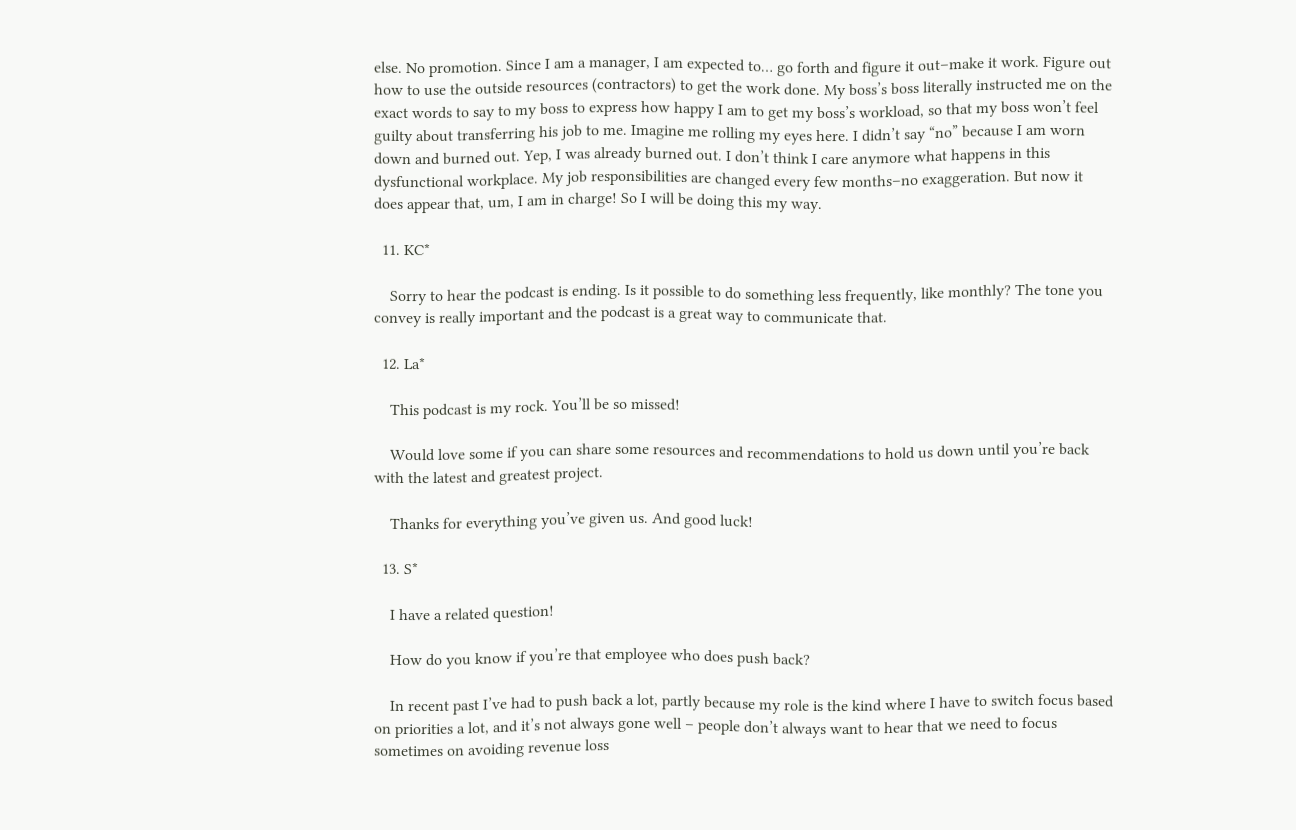else. No promotion. Since I am a manager, I am expected to… go forth and figure it out–make it work. Figure out how to use the outside resources (contractors) to get the work done. My boss’s boss literally instructed me on the exact words to say to my boss to express how happy I am to get my boss’s workload, so that my boss won’t feel guilty about transferring his job to me. Imagine me rolling my eyes here. I didn’t say “no” because I am worn down and burned out. Yep, I was already burned out. I don’t think I care anymore what happens in this dysfunctional workplace. My job responsibilities are changed every few months–no exaggeration. But now it does appear that, um, I am in charge! So I will be doing this my way.

  11. KC*

    Sorry to hear the podcast is ending. Is it possible to do something less frequently, like monthly? The tone you convey is really important and the podcast is a great way to communicate that.

  12. La*

    This podcast is my rock. You’ll be so missed!

    Would love some if you can share some resources and recommendations to hold us down until you’re back with the latest and greatest project.

    Thanks for everything you’ve given us. And good luck!

  13. S*

    I have a related question!

    How do you know if you’re that employee who does push back?

    In recent past I’ve had to push back a lot, partly because my role is the kind where I have to switch focus based on priorities a lot, and it’s not always gone well – people don’t always want to hear that we need to focus sometimes on avoiding revenue loss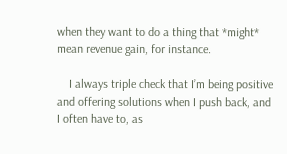when they want to do a thing that *might* mean revenue gain, for instance.

    I always triple check that I’m being positive and offering solutions when I push back, and I often have to, as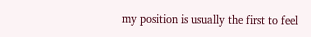my position is usually the first to feel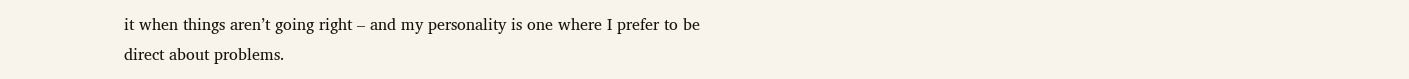it when things aren’t going right – and my personality is one where I prefer to be direct about problems.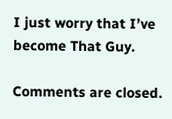I just worry that I’ve become That Guy.

Comments are closed.